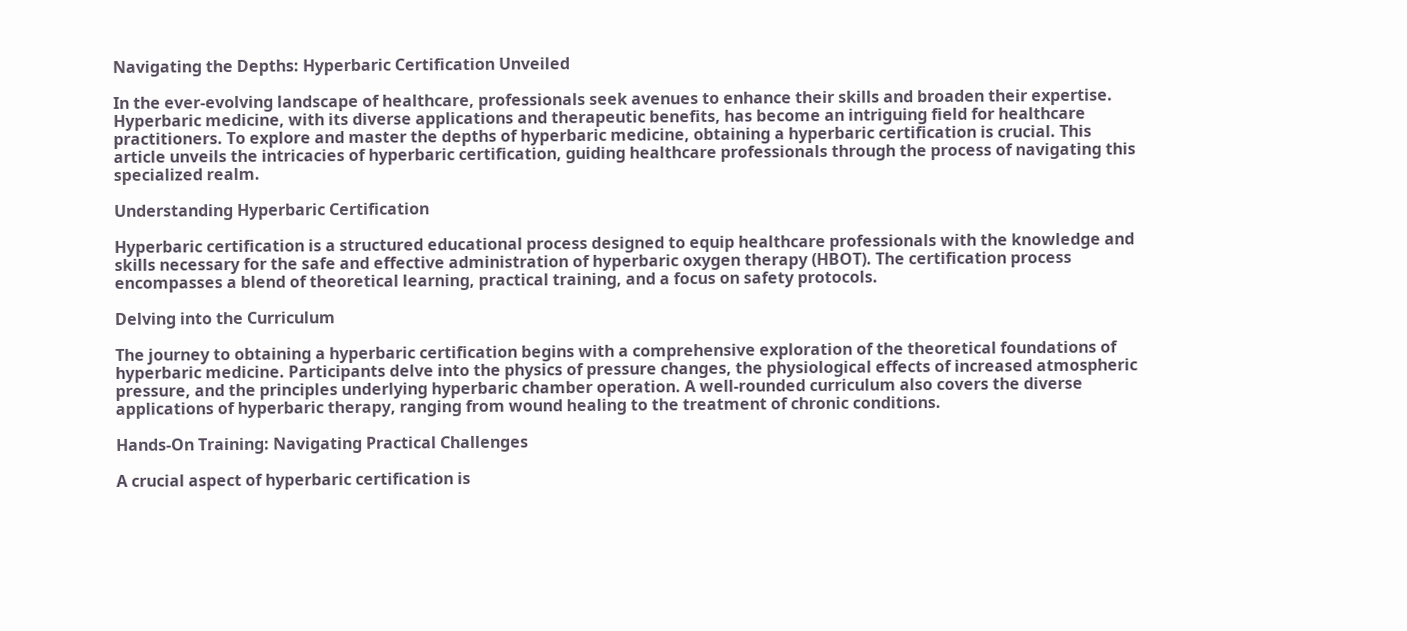Navigating the Depths: Hyperbaric Certification Unveiled

In the ever-evolving landscape of healthcare, professionals seek avenues to enhance their skills and broaden their expertise. Hyperbaric medicine, with its diverse applications and therapeutic benefits, has become an intriguing field for healthcare practitioners. To explore and master the depths of hyperbaric medicine, obtaining a hyperbaric certification is crucial. This article unveils the intricacies of hyperbaric certification, guiding healthcare professionals through the process of navigating this specialized realm.

Understanding Hyperbaric Certification

Hyperbaric certification is a structured educational process designed to equip healthcare professionals with the knowledge and skills necessary for the safe and effective administration of hyperbaric oxygen therapy (HBOT). The certification process encompasses a blend of theoretical learning, practical training, and a focus on safety protocols.

Delving into the Curriculum

The journey to obtaining a hyperbaric certification begins with a comprehensive exploration of the theoretical foundations of hyperbaric medicine. Participants delve into the physics of pressure changes, the physiological effects of increased atmospheric pressure, and the principles underlying hyperbaric chamber operation. A well-rounded curriculum also covers the diverse applications of hyperbaric therapy, ranging from wound healing to the treatment of chronic conditions.

Hands-On Training: Navigating Practical Challenges

A crucial aspect of hyperbaric certification is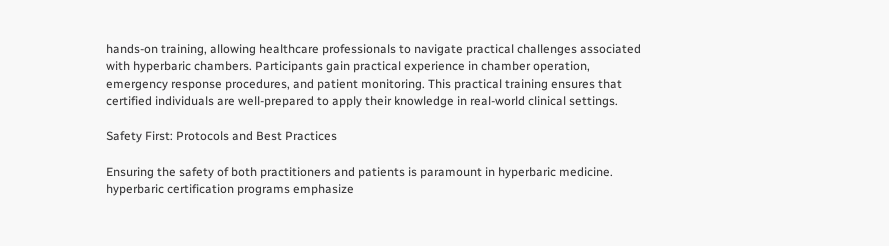hands-on training, allowing healthcare professionals to navigate practical challenges associated with hyperbaric chambers. Participants gain practical experience in chamber operation, emergency response procedures, and patient monitoring. This practical training ensures that certified individuals are well-prepared to apply their knowledge in real-world clinical settings.

Safety First: Protocols and Best Practices

Ensuring the safety of both practitioners and patients is paramount in hyperbaric medicine. hyperbaric certification programs emphasize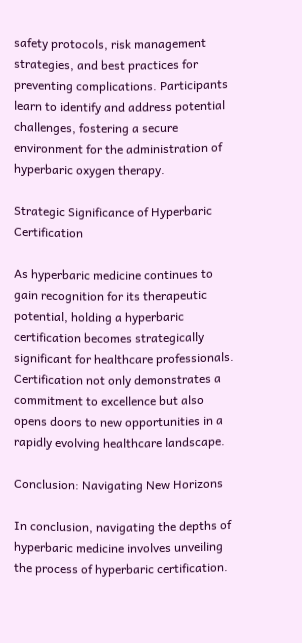safety protocols, risk management strategies, and best practices for preventing complications. Participants learn to identify and address potential challenges, fostering a secure environment for the administration of hyperbaric oxygen therapy.

Strategic Significance of Hyperbaric Certification

As hyperbaric medicine continues to gain recognition for its therapeutic potential, holding a hyperbaric certification becomes strategically significant for healthcare professionals. Certification not only demonstrates a commitment to excellence but also opens doors to new opportunities in a rapidly evolving healthcare landscape.

Conclusion: Navigating New Horizons

In conclusion, navigating the depths of hyperbaric medicine involves unveiling the process of hyperbaric certification.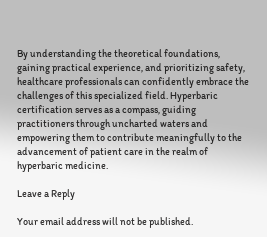By understanding the theoretical foundations, gaining practical experience, and prioritizing safety, healthcare professionals can confidently embrace the challenges of this specialized field. Hyperbaric certification serves as a compass, guiding practitioners through uncharted waters and empowering them to contribute meaningfully to the advancement of patient care in the realm of hyperbaric medicine.

Leave a Reply

Your email address will not be published.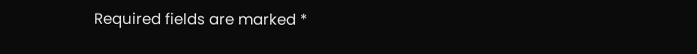Required fields are marked *